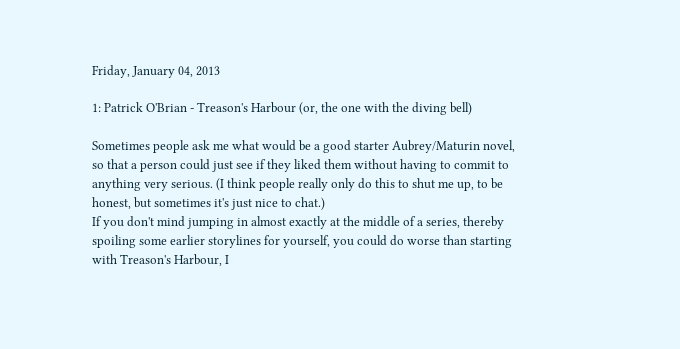Friday, January 04, 2013

1: Patrick O'Brian - Treason's Harbour (or, the one with the diving bell)

Sometimes people ask me what would be a good starter Aubrey/Maturin novel, so that a person could just see if they liked them without having to commit to anything very serious. (I think people really only do this to shut me up, to be honest, but sometimes it's just nice to chat.)
If you don't mind jumping in almost exactly at the middle of a series, thereby spoiling some earlier storylines for yourself, you could do worse than starting with Treason's Harbour, I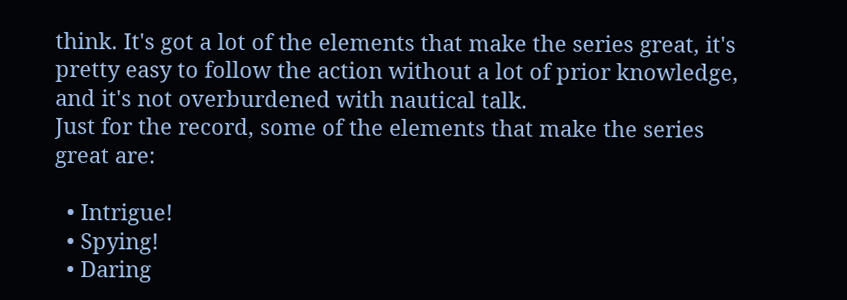think. It's got a lot of the elements that make the series great, it's pretty easy to follow the action without a lot of prior knowledge, and it's not overburdened with nautical talk.
Just for the record, some of the elements that make the series great are:

  • Intrigue!
  • Spying!
  • Daring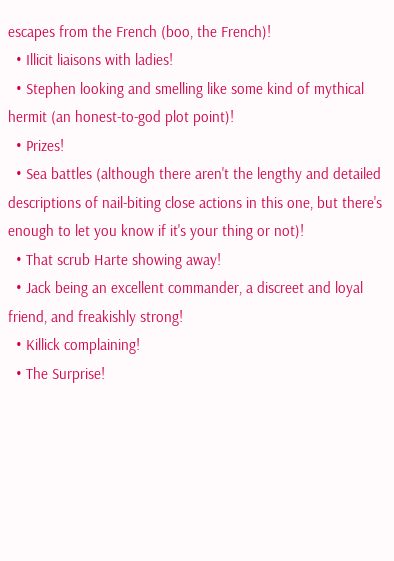escapes from the French (boo, the French)!
  • Illicit liaisons with ladies!
  • Stephen looking and smelling like some kind of mythical hermit (an honest-to-god plot point)!
  • Prizes!
  • Sea battles (although there aren't the lengthy and detailed descriptions of nail-biting close actions in this one, but there's enough to let you know if it's your thing or not)!
  • That scrub Harte showing away!
  • Jack being an excellent commander, a discreet and loyal friend, and freakishly strong!
  • Killick complaining!
  • The Surprise!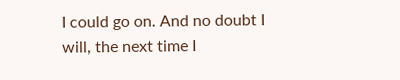I could go on. And no doubt I will, the next time I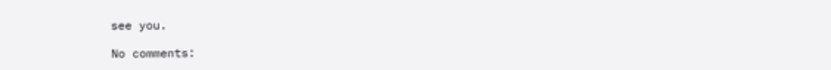see you.

No comments: